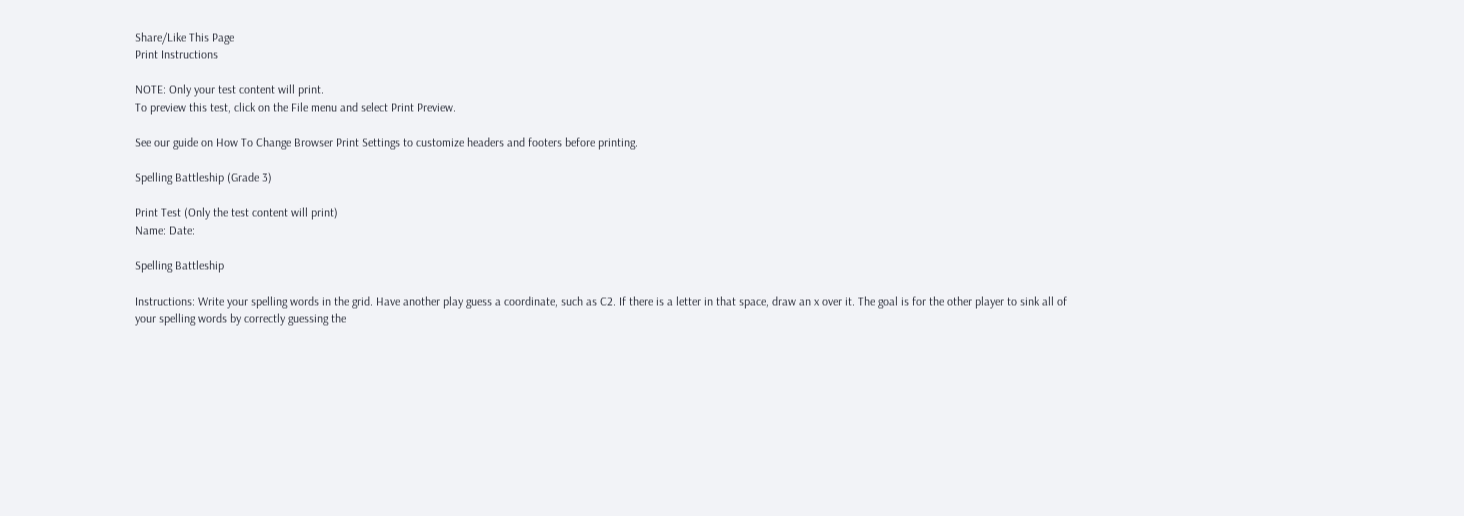Share/Like This Page
Print Instructions

NOTE: Only your test content will print.
To preview this test, click on the File menu and select Print Preview.

See our guide on How To Change Browser Print Settings to customize headers and footers before printing.

Spelling Battleship (Grade 3)

Print Test (Only the test content will print)
Name: Date:

Spelling Battleship

Instructions: Write your spelling words in the grid. Have another play guess a coordinate, such as C2. If there is a letter in that space, draw an x over it. The goal is for the other player to sink all of your spelling words by correctly guessing the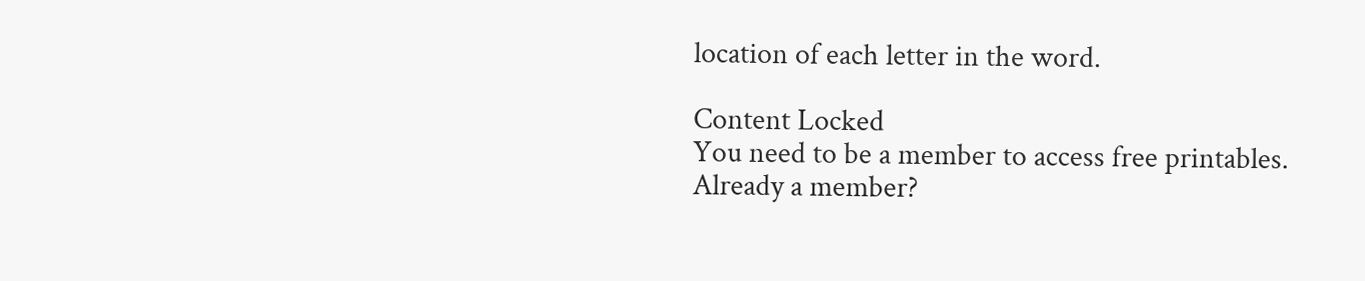location of each letter in the word.

Content Locked
You need to be a member to access free printables.
Already a member?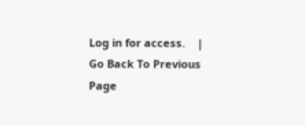Log in for access.    |    Go Back To Previous Page